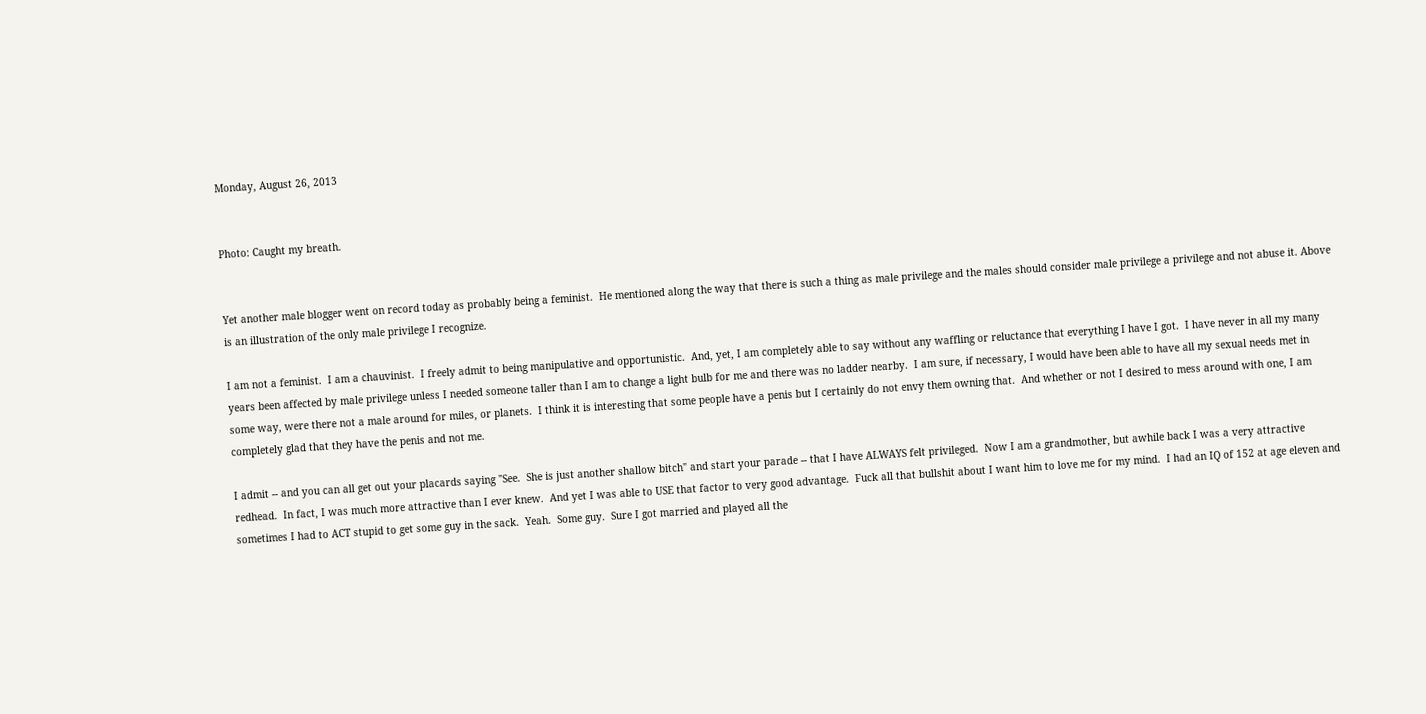Monday, August 26, 2013


Photo: Caught my breath.


Yet another male blogger went on record today as probably being a feminist.  He mentioned along the way that there is such a thing as male privilege and the males should consider male privilege a privilege and not abuse it. Above is an illustration of the only male privilege I recognize.

I am not a feminist.  I am a chauvinist.  I freely admit to being manipulative and opportunistic.  And, yet, I am completely able to say without any waffling or reluctance that everything I have I got.  I have never in all my many years been affected by male privilege unless I needed someone taller than I am to change a light bulb for me and there was no ladder nearby.  I am sure, if necessary, I would have been able to have all my sexual needs met in some way, were there not a male around for miles, or planets.  I think it is interesting that some people have a penis but I certainly do not envy them owning that.  And whether or not I desired to mess around with one, I am completely glad that they have the penis and not me.

I admit -- and you can all get out your placards saying "See.  She is just another shallow bitch" and start your parade -- that I have ALWAYS felt privileged.  Now I am a grandmother, but awhile back I was a very attractive redhead.  In fact, I was much more attractive than I ever knew.  And yet I was able to USE that factor to very good advantage.  Fuck all that bullshit about I want him to love me for my mind.  I had an IQ of 152 at age eleven and sometimes I had to ACT stupid to get some guy in the sack.  Yeah.  Some guy.  Sure I got married and played all the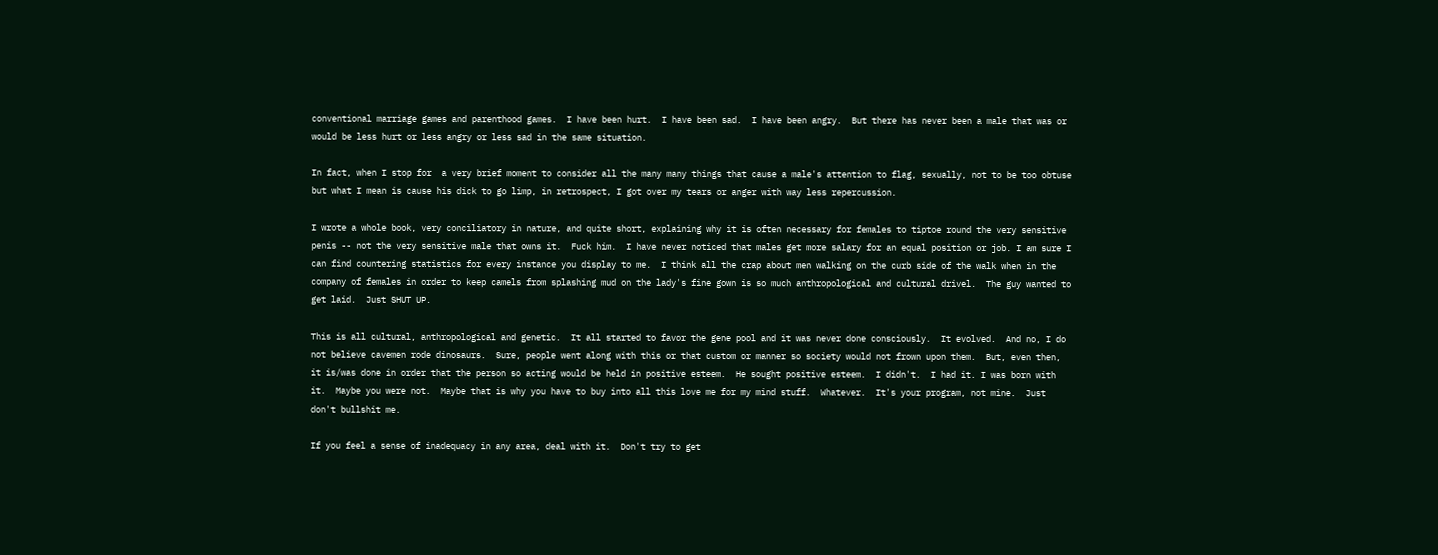conventional marriage games and parenthood games.  I have been hurt.  I have been sad.  I have been angry.  But there has never been a male that was or would be less hurt or less angry or less sad in the same situation.

In fact, when I stop for  a very brief moment to consider all the many many things that cause a male's attention to flag, sexually, not to be too obtuse but what I mean is cause his dick to go limp, in retrospect, I got over my tears or anger with way less repercussion.

I wrote a whole book, very conciliatory in nature, and quite short, explaining why it is often necessary for females to tiptoe round the very sensitive penis -- not the very sensitive male that owns it.  Fuck him.  I have never noticed that males get more salary for an equal position or job. I am sure I can find countering statistics for every instance you display to me.  I think all the crap about men walking on the curb side of the walk when in the company of females in order to keep camels from splashing mud on the lady's fine gown is so much anthropological and cultural drivel.  The guy wanted to get laid.  Just SHUT UP.

This is all cultural, anthropological and genetic.  It all started to favor the gene pool and it was never done consciously.  It evolved.  And no, I do not believe cavemen rode dinosaurs.  Sure, people went along with this or that custom or manner so society would not frown upon them.  But, even then, it is/was done in order that the person so acting would be held in positive esteem.  He sought positive esteem.  I didn't.  I had it. I was born with it.  Maybe you were not.  Maybe that is why you have to buy into all this love me for my mind stuff.  Whatever.  It's your program, not mine.  Just don't bullshit me.

If you feel a sense of inadequacy in any area, deal with it.  Don't try to get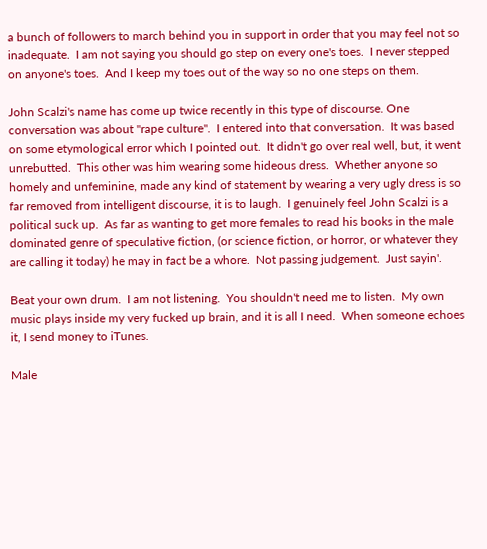a bunch of followers to march behind you in support in order that you may feel not so inadequate.  I am not saying you should go step on every one's toes.  I never stepped on anyone's toes.  And I keep my toes out of the way so no one steps on them.

John Scalzi's name has come up twice recently in this type of discourse. One conversation was about "rape culture".  I entered into that conversation.  It was based on some etymological error which I pointed out.  It didn't go over real well, but, it went unrebutted.  This other was him wearing some hideous dress.  Whether anyone so homely and unfeminine, made any kind of statement by wearing a very ugly dress is so far removed from intelligent discourse, it is to laugh.  I genuinely feel John Scalzi is a political suck up.  As far as wanting to get more females to read his books in the male dominated genre of speculative fiction, (or science fiction, or horror, or whatever they are calling it today) he may in fact be a whore.  Not passing judgement.  Just sayin'.

Beat your own drum.  I am not listening.  You shouldn't need me to listen.  My own music plays inside my very fucked up brain, and it is all I need.  When someone echoes it, I send money to iTunes.

Male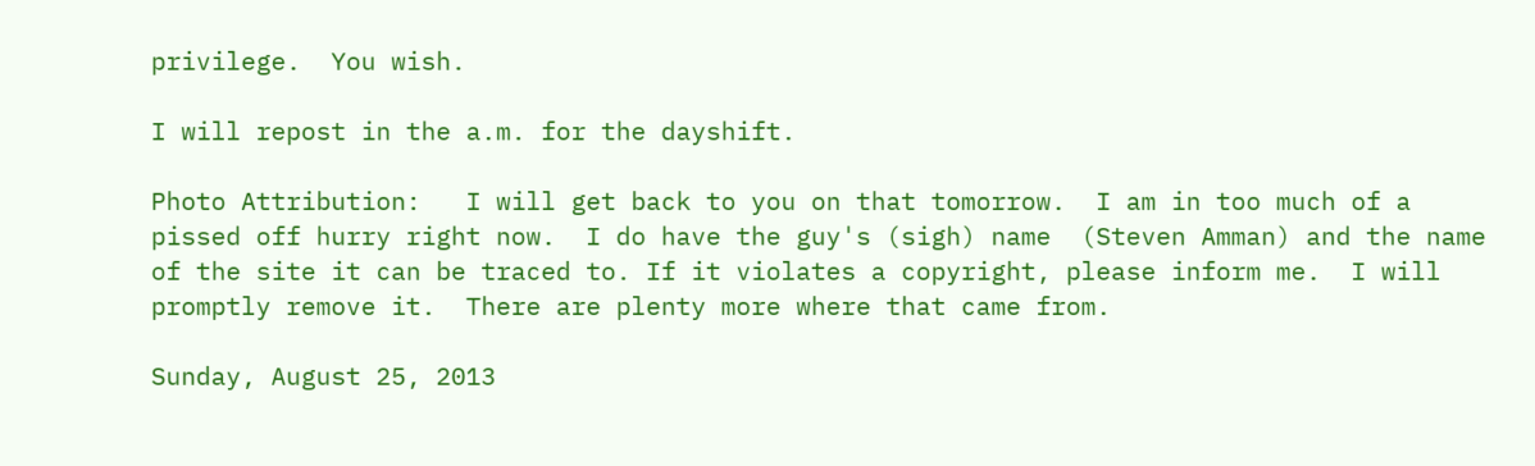privilege.  You wish.

I will repost in the a.m. for the dayshift.

Photo Attribution:   I will get back to you on that tomorrow.  I am in too much of a pissed off hurry right now.  I do have the guy's (sigh) name  (Steven Amman) and the name of the site it can be traced to. If it violates a copyright, please inform me.  I will promptly remove it.  There are plenty more where that came from.

Sunday, August 25, 2013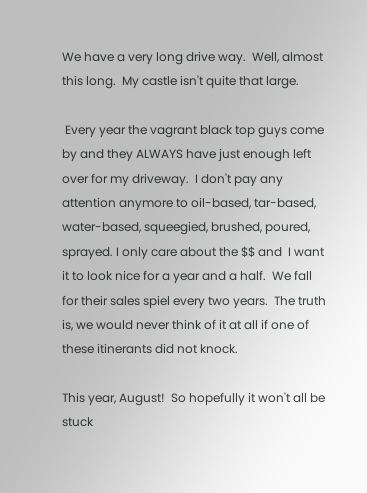We have a very long drive way.  Well, almost this long.  My castle isn't quite that large.

 Every year the vagrant black top guys come by and they ALWAYS have just enough left over for my driveway.  I don't pay any attention anymore to oil-based, tar-based, water-based, squeegied, brushed, poured, sprayed. I only care about the $$ and  I want it to look nice for a year and a half.  We fall for their sales spiel every two years.  The truth is, we would never think of it at all if one of these itinerants did not knock.

This year, August!  So hopefully it won't all be stuck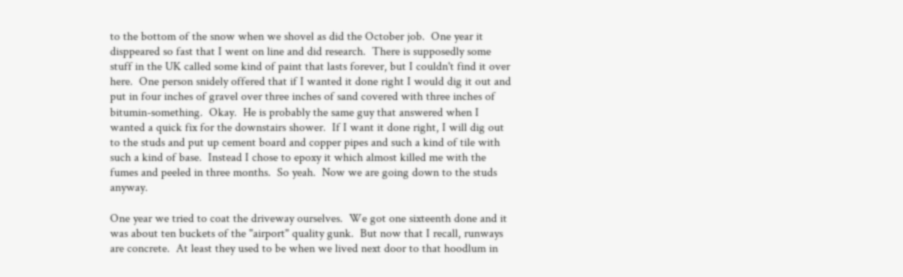to the bottom of the snow when we shovel as did the October job.  One year it disppeared so fast that I went on line and did research.  There is supposedly some stuff in the UK called some kind of paint that lasts forever, but I couldn't find it over here.  One person snidely offered that if I wanted it done right I would dig it out and put in four inches of gravel over three inches of sand covered with three inches of bitumin-something.  Okay.  He is probably the same guy that answered when I wanted a quick fix for the downstairs shower.  If I want it done right, I will dig out to the studs and put up cement board and copper pipes and such a kind of tile with such a kind of base.  Instead I chose to epoxy it which almost killed me with the fumes and peeled in three months.  So yeah.  Now we are going down to the studs anyway.

One year we tried to coat the driveway ourselves.  We got one sixteenth done and it was about ten buckets of the "airport" quality gunk.  But now that I recall, runways are concrete.  At least they used to be when we lived next door to that hoodlum in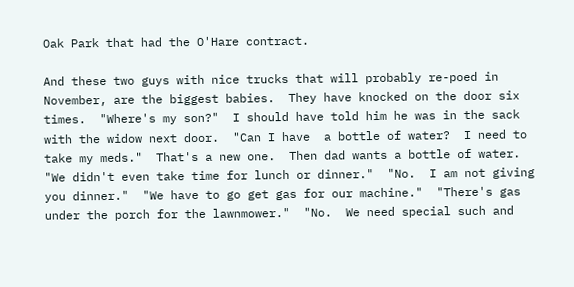Oak Park that had the O'Hare contract.

And these two guys with nice trucks that will probably re-poed in November, are the biggest babies.  They have knocked on the door six times.  "Where's my son?"  I should have told him he was in the sack with the widow next door.  "Can I have  a bottle of water?  I need to take my meds."  That's a new one.  Then dad wants a bottle of water.  "We didn't even take time for lunch or dinner."  "No.  I am not giving you dinner."  "We have to go get gas for our machine."  "There's gas under the porch for the lawnmower."  "No.  We need special such and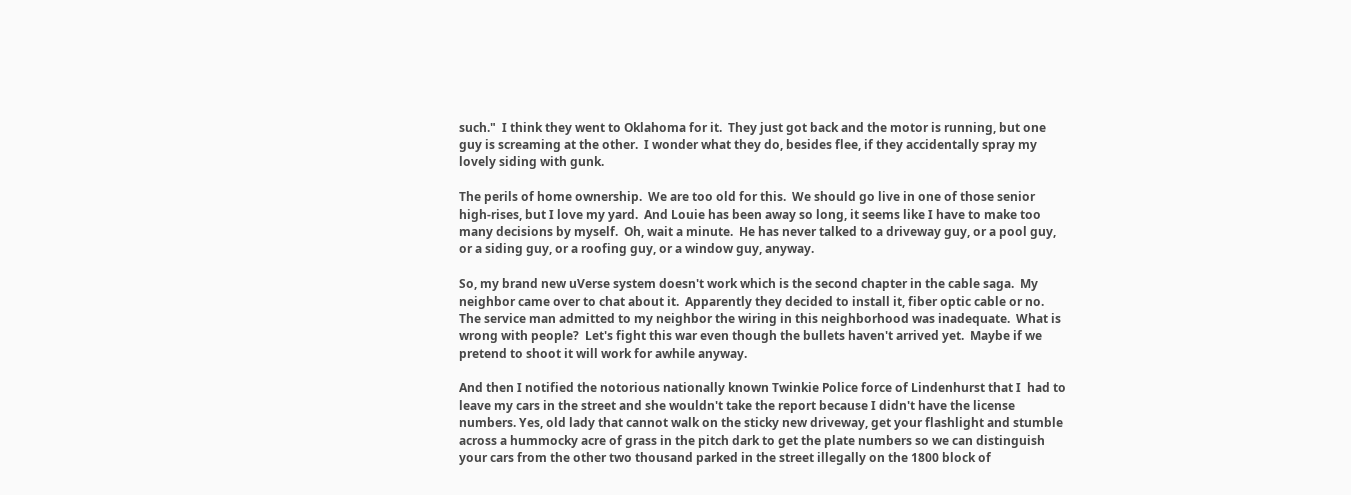such."  I think they went to Oklahoma for it.  They just got back and the motor is running, but one guy is screaming at the other.  I wonder what they do, besides flee, if they accidentally spray my lovely siding with gunk.

The perils of home ownership.  We are too old for this.  We should go live in one of those senior high-rises, but I love my yard.  And Louie has been away so long, it seems like I have to make too many decisions by myself.  Oh, wait a minute.  He has never talked to a driveway guy, or a pool guy, or a siding guy, or a roofing guy, or a window guy, anyway.

So, my brand new uVerse system doesn't work which is the second chapter in the cable saga.  My neighbor came over to chat about it.  Apparently they decided to install it, fiber optic cable or no.  The service man admitted to my neighbor the wiring in this neighborhood was inadequate.  What is wrong with people?  Let's fight this war even though the bullets haven't arrived yet.  Maybe if we pretend to shoot it will work for awhile anyway.

And then I notified the notorious nationally known Twinkie Police force of Lindenhurst that I  had to leave my cars in the street and she wouldn't take the report because I didn't have the license numbers. Yes, old lady that cannot walk on the sticky new driveway, get your flashlight and stumble across a hummocky acre of grass in the pitch dark to get the plate numbers so we can distinguish your cars from the other two thousand parked in the street illegally on the 1800 block of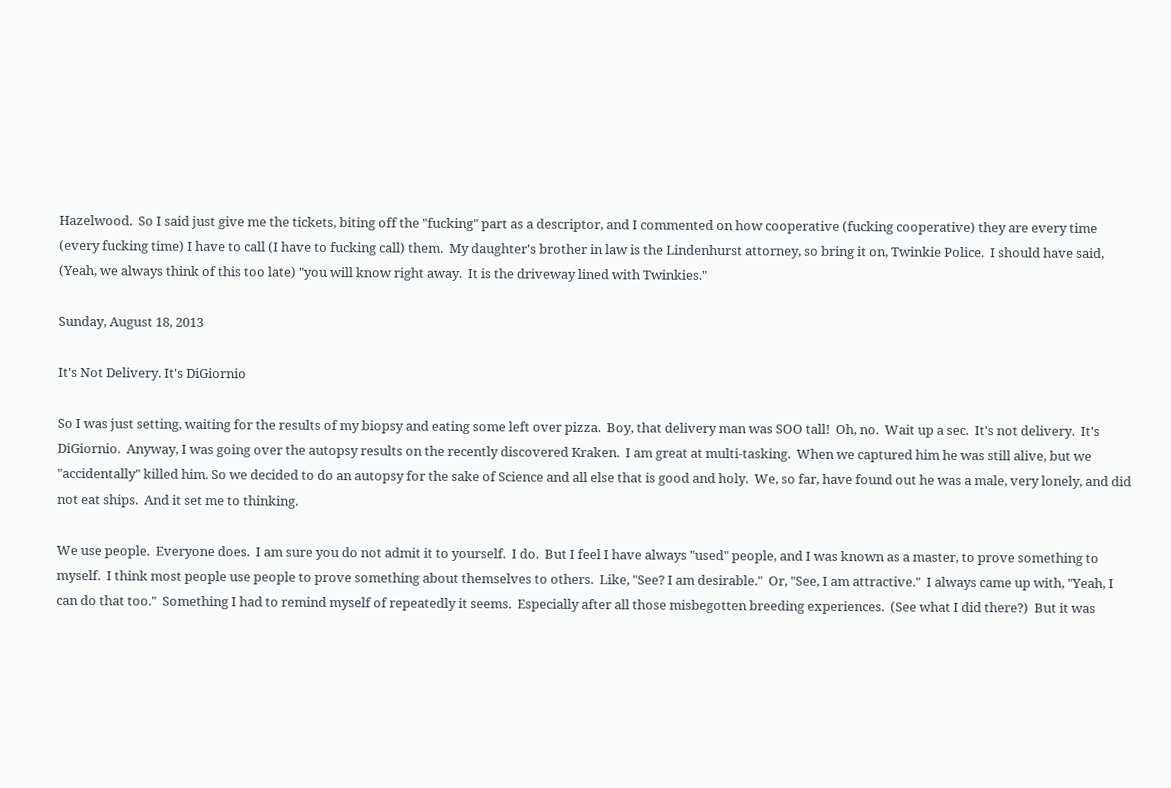Hazelwood.  So I said just give me the tickets, biting off the "fucking" part as a descriptor, and I commented on how cooperative (fucking cooperative) they are every time (every fucking time) I have to call (I have to fucking call) them.  My daughter's brother in law is the Lindenhurst attorney, so bring it on, Twinkie Police.  I should have said, (Yeah, we always think of this too late) "you will know right away.  It is the driveway lined with Twinkies."

Sunday, August 18, 2013

It's Not Delivery. It's DiGiornio

So I was just setting, waiting for the results of my biopsy and eating some left over pizza.  Boy, that delivery man was SOO tall!  Oh, no.  Wait up a sec.  It's not delivery.  It's DiGiornio.  Anyway, I was going over the autopsy results on the recently discovered Kraken.  I am great at multi-tasking.  When we captured him he was still alive, but we "accidentally" killed him. So we decided to do an autopsy for the sake of Science and all else that is good and holy.  We, so far, have found out he was a male, very lonely, and did not eat ships.  And it set me to thinking.

We use people.  Everyone does.  I am sure you do not admit it to yourself.  I do.  But I feel I have always "used" people, and I was known as a master, to prove something to myself.  I think most people use people to prove something about themselves to others.  Like, "See? I am desirable."  Or, "See, I am attractive."  I always came up with, "Yeah, I can do that too."  Something I had to remind myself of repeatedly it seems.  Especially after all those misbegotten breeding experiences.  (See what I did there?)  But it was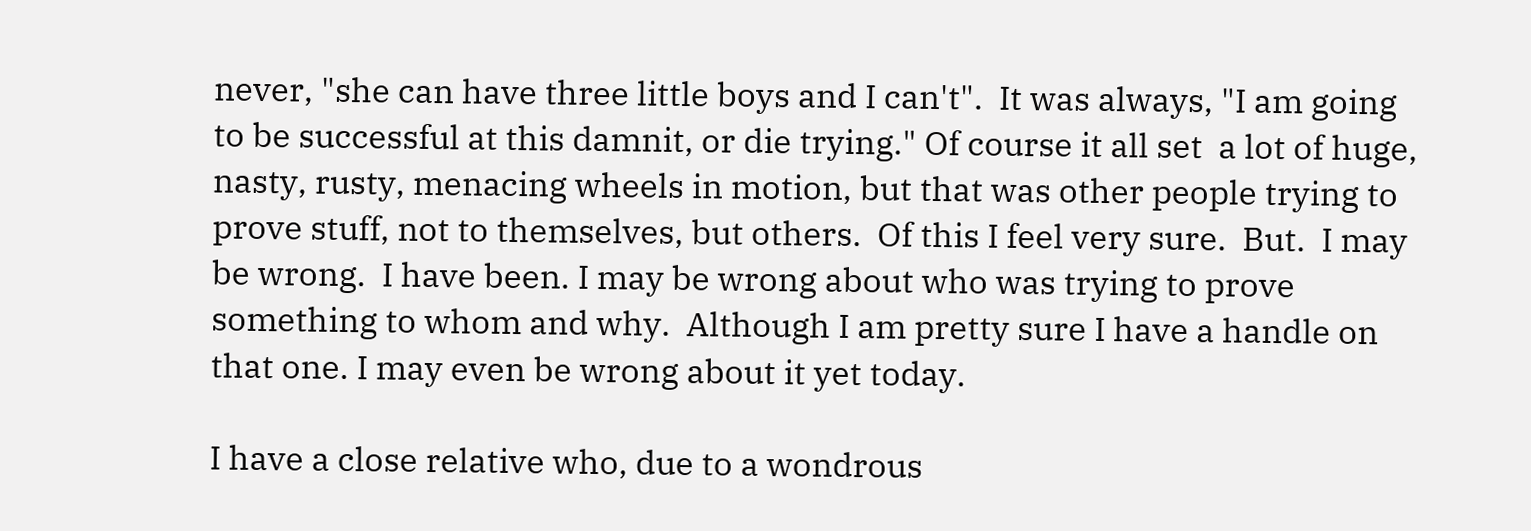never, "she can have three little boys and I can't".  It was always, "I am going to be successful at this damnit, or die trying." Of course it all set  a lot of huge, nasty, rusty, menacing wheels in motion, but that was other people trying to prove stuff, not to themselves, but others.  Of this I feel very sure.  But.  I may be wrong.  I have been. I may be wrong about who was trying to prove something to whom and why.  Although I am pretty sure I have a handle on that one. I may even be wrong about it yet today.

I have a close relative who, due to a wondrous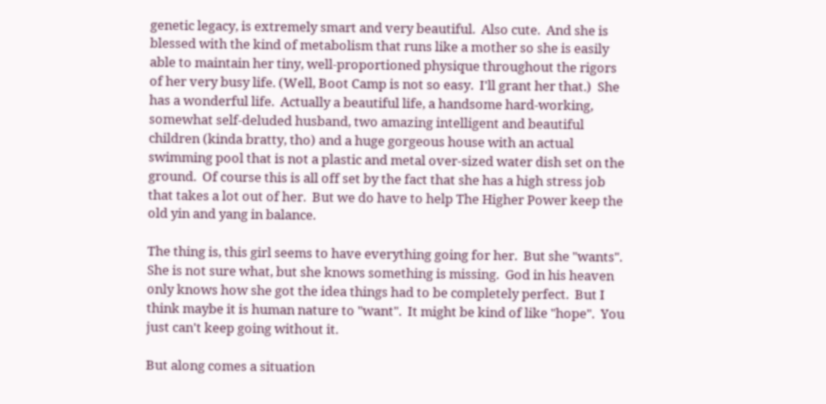genetic legacy, is extremely smart and very beautiful.  Also cute.  And she is blessed with the kind of metabolism that runs like a mother so she is easily able to maintain her tiny, well-proportioned physique throughout the rigors of her very busy life. (Well, Boot Camp is not so easy.  I'll grant her that.)  She has a wonderful life.  Actually a beautiful life, a handsome hard-working, somewhat self-deluded husband, two amazing intelligent and beautiful children (kinda bratty, tho) and a huge gorgeous house with an actual swimming pool that is not a plastic and metal over-sized water dish set on the ground.  Of course this is all off set by the fact that she has a high stress job that takes a lot out of her.  But we do have to help The Higher Power keep the old yin and yang in balance.

The thing is, this girl seems to have everything going for her.  But she "wants".  She is not sure what, but she knows something is missing.  God in his heaven only knows how she got the idea things had to be completely perfect.  But I think maybe it is human nature to "want".  It might be kind of like "hope".  You just can't keep going without it.

But along comes a situation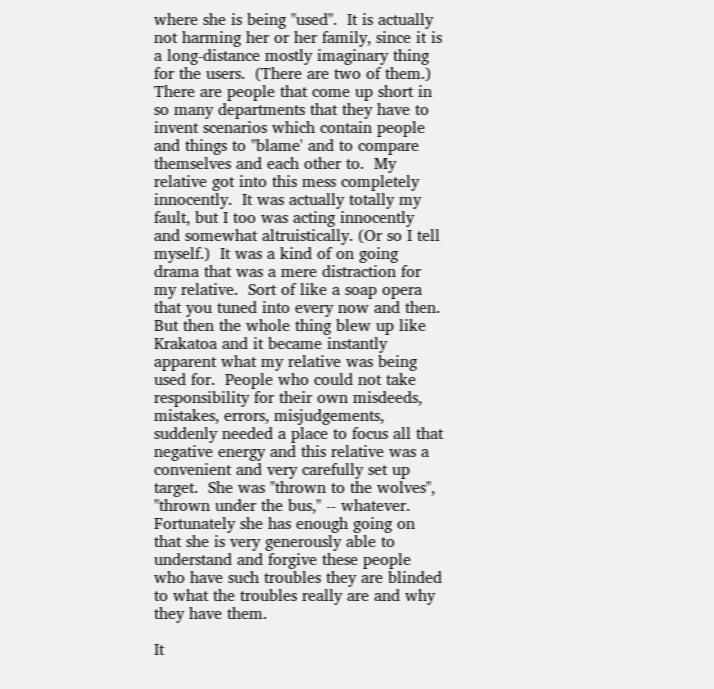where she is being "used".  It is actually not harming her or her family, since it is a long-distance mostly imaginary thing for the users.  (There are two of them.)  There are people that come up short in so many departments that they have to invent scenarios which contain people and things to "blame' and to compare themselves and each other to.  My relative got into this mess completely innocently.  It was actually totally my fault, but I too was acting innocently and somewhat altruistically. (Or so I tell myself.)  It was a kind of on going drama that was a mere distraction for my relative.  Sort of like a soap opera that you tuned into every now and then.  But then the whole thing blew up like Krakatoa and it became instantly apparent what my relative was being used for.  People who could not take responsibility for their own misdeeds, mistakes, errors, misjudgements, suddenly needed a place to focus all that negative energy and this relative was a convenient and very carefully set up target.  She was "thrown to the wolves", "thrown under the bus," -- whatever.  Fortunately she has enough going on that she is very generously able to understand and forgive these people who have such troubles they are blinded to what the troubles really are and why they have them.

It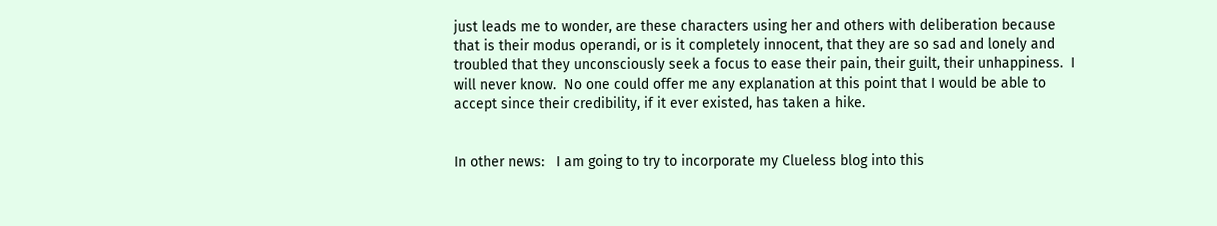just leads me to wonder, are these characters using her and others with deliberation because that is their modus operandi, or is it completely innocent, that they are so sad and lonely and troubled that they unconsciously seek a focus to ease their pain, their guilt, their unhappiness.  I will never know.  No one could offer me any explanation at this point that I would be able to accept since their credibility, if it ever existed, has taken a hike.


In other news:   I am going to try to incorporate my Clueless blog into this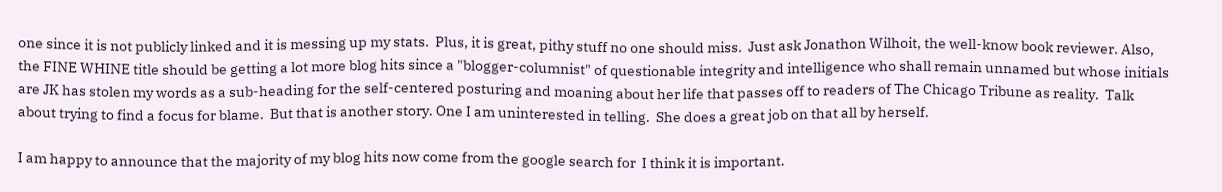one since it is not publicly linked and it is messing up my stats.  Plus, it is great, pithy stuff no one should miss.  Just ask Jonathon Wilhoit, the well-know book reviewer. Also, the FINE WHINE title should be getting a lot more blog hits since a "blogger-columnist" of questionable integrity and intelligence who shall remain unnamed but whose initials are JK has stolen my words as a sub-heading for the self-centered posturing and moaning about her life that passes off to readers of The Chicago Tribune as reality.  Talk about trying to find a focus for blame.  But that is another story. One I am uninterested in telling.  She does a great job on that all by herself.

I am happy to announce that the majority of my blog hits now come from the google search for  I think it is important.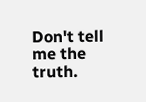Don't tell me the truth.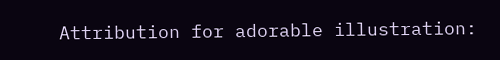Attribution for adorable illustration: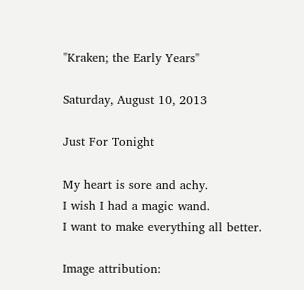"Kraken; the Early Years"

Saturday, August 10, 2013

Just For Tonight

My heart is sore and achy.
I wish I had a magic wand.
I want to make everything all better.

Image attribution: